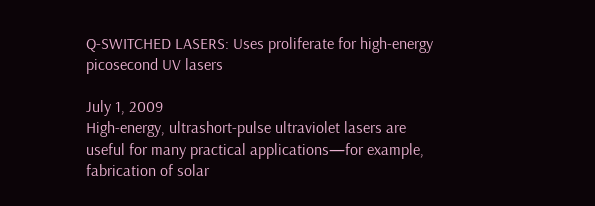Q-SWITCHED LASERS: Uses proliferate for high-energy picosecond UV lasers

July 1, 2009
High-energy, ultrashort-pulse ultraviolet lasers are useful for many practical applications—for example, fabrication of solar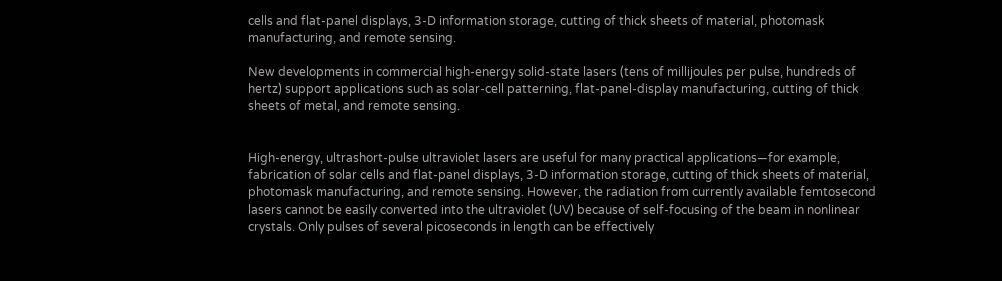cells and flat-panel displays, 3-D information storage, cutting of thick sheets of material, photomask manufacturing, and remote sensing.

New developments in commercial high-energy solid-state lasers (tens of millijoules per pulse, hundreds of hertz) support applications such as solar-cell patterning, flat-panel-display manufacturing, cutting of thick sheets of metal, and remote sensing.


High-energy, ultrashort-pulse ultraviolet lasers are useful for many practical applications—for example, fabrication of solar cells and flat-panel displays, 3-D information storage, cutting of thick sheets of material, photomask manufacturing, and remote sensing. However, the radiation from currently available femtosecond lasers cannot be easily converted into the ultraviolet (UV) because of self-focusing of the beam in nonlinear crystals. Only pulses of several picoseconds in length can be effectively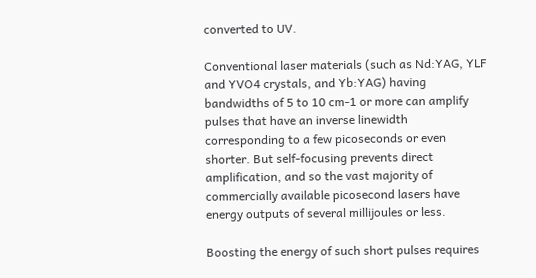converted to UV.

Conventional laser materials (such as Nd:YAG, YLF and YVO4 crystals, and Yb:YAG) having bandwidths of 5 to 10 cm-1 or more can amplify pulses that have an inverse linewidth corresponding to a few picoseconds or even shorter. But self-focusing prevents direct amplification, and so the vast majority of commercially available picosecond lasers have energy outputs of several millijoules or less.

Boosting the energy of such short pulses requires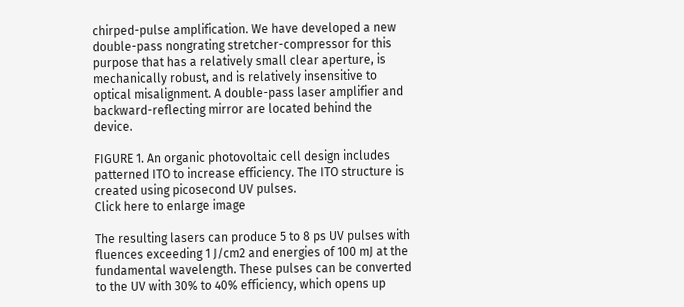chirped-pulse amplification. We have developed a new double-pass nongrating stretcher-compressor for this purpose that has a relatively small clear aperture, is mechanically robust, and is relatively insensitive to optical misalignment. A double-pass laser amplifier and backward-reflecting mirror are located behind the device.

FIGURE 1. An organic photovoltaic cell design includes patterned ITO to increase efficiency. The ITO structure is created using picosecond UV pulses.
Click here to enlarge image

The resulting lasers can produce 5 to 8 ps UV pulses with fluences exceeding 1 J/cm2 and energies of 100 mJ at the fundamental wavelength. These pulses can be converted to the UV with 30% to 40% efficiency, which opens up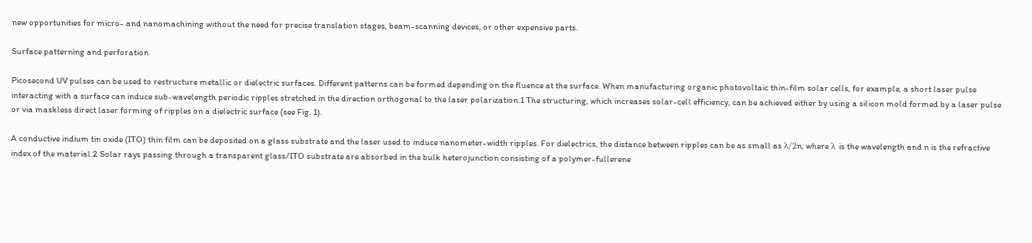new opportunities for micro- and nanomachining without the need for precise translation stages, beam-scanning devices, or other expensive parts.

Surface patterning and perforation

Picosecond UV pulses can be used to restructure metallic or dielectric surfaces. Different patterns can be formed depending on the fluence at the surface. When manufacturing organic photovoltaic thin-film solar cells, for example, a short laser pulse interacting with a surface can induce sub-wavelength periodic ripples stretched in the direction orthogonal to the laser polarization.1 The structuring, which increases solar-cell efficiency, can be achieved either by using a silicon mold formed by a laser pulse or via maskless direct laser forming of ripples on a dielectric surface (see Fig. 1).

A conductive indium tin oxide (ITO) thin film can be deposited on a glass substrate and the laser used to induce nanometer-width ripples. For dielectrics, the distance between ripples can be as small as λ/2n, where λ is the wavelength and n is the refractive index of the material.2 Solar rays passing through a transparent glass/ITO substrate are absorbed in the bulk heterojunction consisting of a polymer-fullerene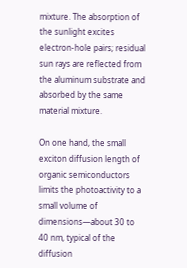mixture. The absorption of the sunlight excites electron-hole pairs; residual sun rays are reflected from the aluminum substrate and absorbed by the same material mixture.

On one hand, the small exciton diffusion length of organic semiconductors limits the photoactivity to a small volume of dimensions—about 30 to 40 nm, typical of the diffusion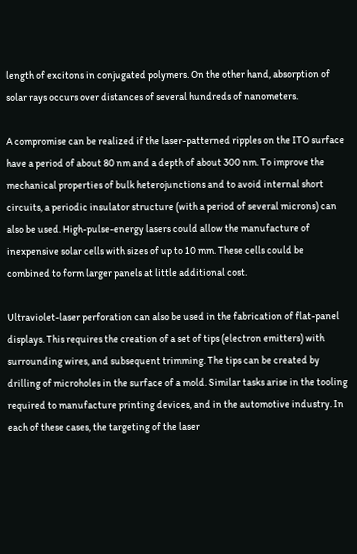length of excitons in conjugated polymers. On the other hand, absorption of solar rays occurs over distances of several hundreds of nanometers.

A compromise can be realized if the laser-patterned ripples on the ITO surface have a period of about 80 nm and a depth of about 300 nm. To improve the mechanical properties of bulk heterojunctions and to avoid internal short circuits, a periodic insulator structure (with a period of several microns) can also be used. High-pulse-energy lasers could allow the manufacture of inexpensive solar cells with sizes of up to 10 mm. These cells could be combined to form larger panels at little additional cost.

Ultraviolet-laser perforation can also be used in the fabrication of flat-panel displays. This requires the creation of a set of tips (electron emitters) with surrounding wires, and subsequent trimming. The tips can be created by drilling of microholes in the surface of a mold. Similar tasks arise in the tooling required to manufacture printing devices, and in the automotive industry. In each of these cases, the targeting of the laser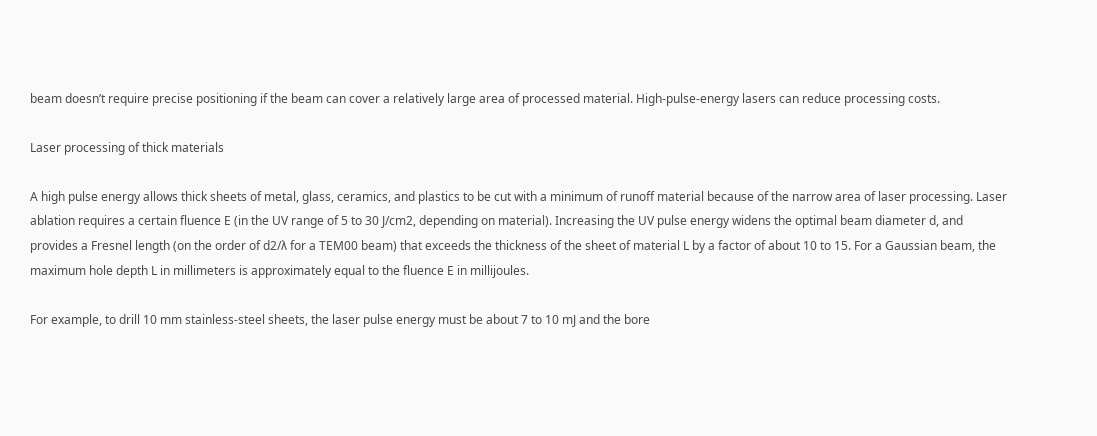beam doesn’t require precise positioning if the beam can cover a relatively large area of processed material. High-pulse-energy lasers can reduce processing costs.

Laser processing of thick materials

A high pulse energy allows thick sheets of metal, glass, ceramics, and plastics to be cut with a minimum of runoff material because of the narrow area of laser processing. Laser ablation requires a certain fluence E (in the UV range of 5 to 30 J/cm2, depending on material). Increasing the UV pulse energy widens the optimal beam diameter d, and provides a Fresnel length (on the order of d2/λ for a TEM00 beam) that exceeds the thickness of the sheet of material L by a factor of about 10 to 15. For a Gaussian beam, the maximum hole depth L in millimeters is approximately equal to the fluence E in millijoules.

For example, to drill 10 mm stainless-steel sheets, the laser pulse energy must be about 7 to 10 mJ and the bore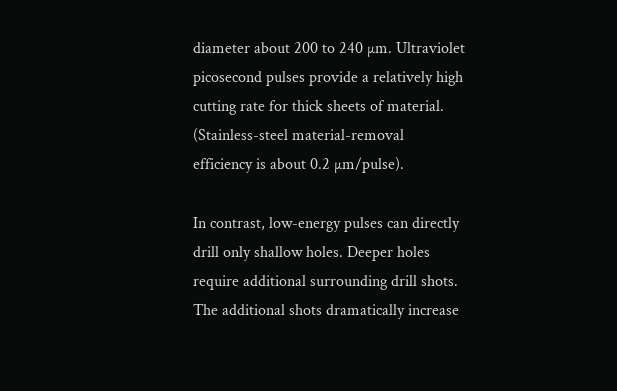diameter about 200 to 240 µm. Ultraviolet picosecond pulses provide a relatively high cutting rate for thick sheets of material. (Stainless-steel material-removal efficiency is about 0.2 µm/pulse).

In contrast, low-energy pulses can directly drill only shallow holes. Deeper holes require additional surrounding drill shots. The additional shots dramatically increase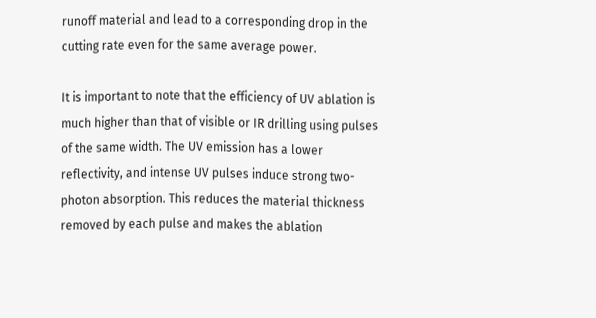runoff material and lead to a corresponding drop in the cutting rate even for the same average power.

It is important to note that the efficiency of UV ablation is much higher than that of visible or IR drilling using pulses of the same width. The UV emission has a lower reflectivity, and intense UV pulses induce strong two-photon absorption. This reduces the material thickness removed by each pulse and makes the ablation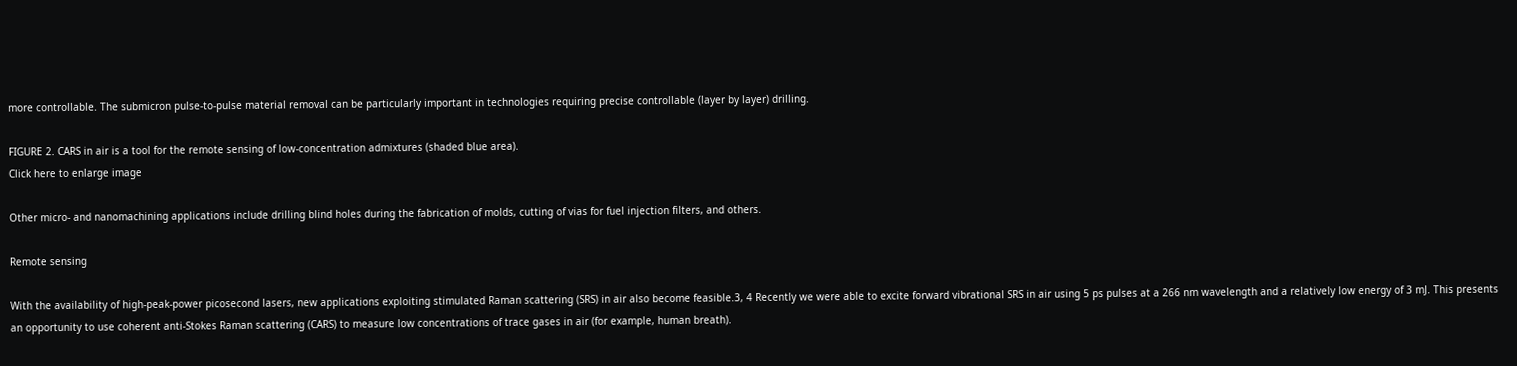more controllable. The submicron pulse-to-pulse material removal can be particularly important in technologies requiring precise controllable (layer by layer) drilling.

FIGURE 2. CARS in air is a tool for the remote sensing of low-concentration admixtures (shaded blue area).
Click here to enlarge image

Other micro- and nanomachining applications include drilling blind holes during the fabrication of molds, cutting of vias for fuel injection filters, and others.

Remote sensing

With the availability of high-peak-power picosecond lasers, new applications exploiting stimulated Raman scattering (SRS) in air also become feasible.3, 4 Recently we were able to excite forward vibrational SRS in air using 5 ps pulses at a 266 nm wavelength and a relatively low energy of 3 mJ. This presents an opportunity to use coherent anti-Stokes Raman scattering (CARS) to measure low concentrations of trace gases in air (for example, human breath).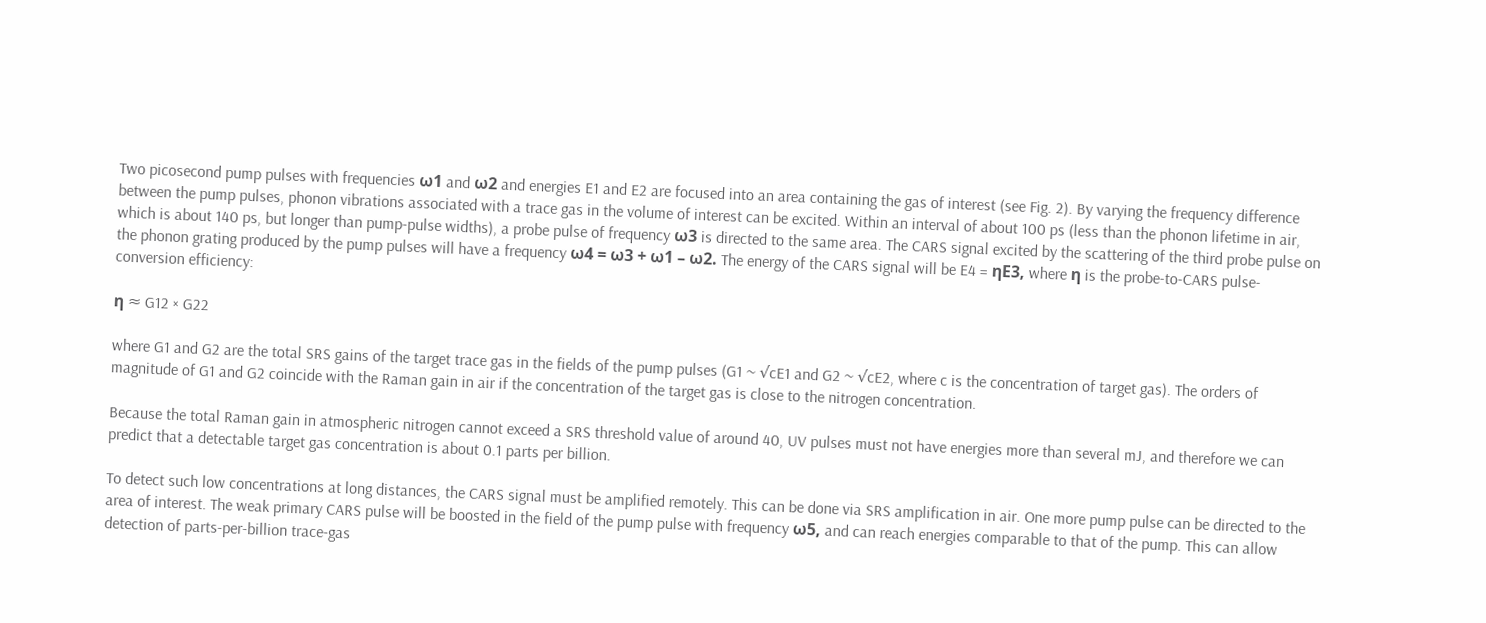Two picosecond pump pulses with frequencies ω1 and ω2 and energies E1 and E2 are focused into an area containing the gas of interest (see Fig. 2). By varying the frequency difference between the pump pulses, phonon vibrations associated with a trace gas in the volume of interest can be excited. Within an interval of about 100 ps (less than the phonon lifetime in air, which is about 140 ps, but longer than pump-pulse widths), a probe pulse of frequency ω3 is directed to the same area. The CARS signal excited by the scattering of the third probe pulse on the phonon grating produced by the pump pulses will have a frequency ω4 = ω3 + ω1 – ω2. The energy of the CARS signal will be E4 = ηE3, where η is the probe-to-CARS pulse-conversion efficiency:

η ≈ G12 × G22

where G1 and G2 are the total SRS gains of the target trace gas in the fields of the pump pulses (G1 ~ √cE1 and G2 ~ √cE2, where c is the concentration of target gas). The orders of magnitude of G1 and G2 coincide with the Raman gain in air if the concentration of the target gas is close to the nitrogen concentration.

Because the total Raman gain in atmospheric nitrogen cannot exceed a SRS threshold value of around 40, UV pulses must not have energies more than several mJ, and therefore we can predict that a detectable target gas concentration is about 0.1 parts per billion.

To detect such low concentrations at long distances, the CARS signal must be amplified remotely. This can be done via SRS amplification in air. One more pump pulse can be directed to the area of interest. The weak primary CARS pulse will be boosted in the field of the pump pulse with frequency ω5, and can reach energies comparable to that of the pump. This can allow detection of parts-per-billion trace-gas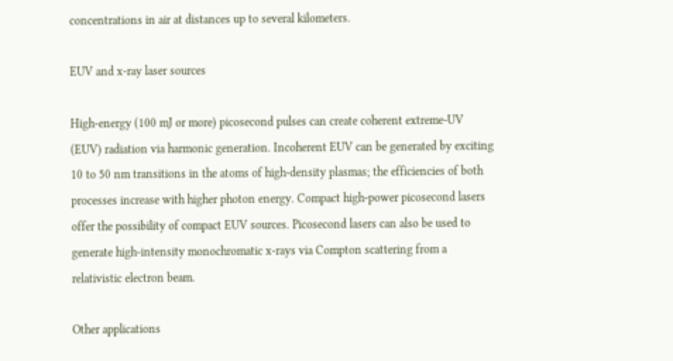concentrations in air at distances up to several kilometers.

EUV and x-ray laser sources

High-energy (100 mJ or more) picosecond pulses can create coherent extreme-UV (EUV) radiation via harmonic generation. Incoherent EUV can be generated by exciting 10 to 50 nm transitions in the atoms of high-density plasmas; the efficiencies of both processes increase with higher photon energy. Compact high-power picosecond lasers offer the possibility of compact EUV sources. Picosecond lasers can also be used to generate high-intensity monochromatic x-rays via Compton scattering from a relativistic electron beam.

Other applications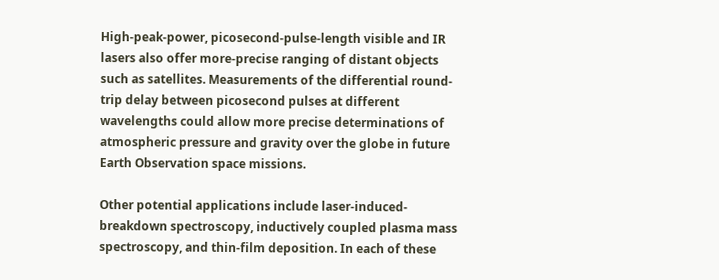High-peak-power, picosecond-pulse-length visible and IR lasers also offer more-precise ranging of distant objects such as satellites. Measurements of the differential round-trip delay between picosecond pulses at different wavelengths could allow more precise determinations of atmospheric pressure and gravity over the globe in future Earth Observation space missions.

Other potential applications include laser-induced-breakdown spectroscopy, inductively coupled plasma mass spectroscopy, and thin-film deposition. In each of these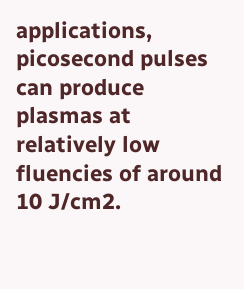applications, picosecond pulses can produce plasmas at relatively low fluencies of around 10 J/cm2.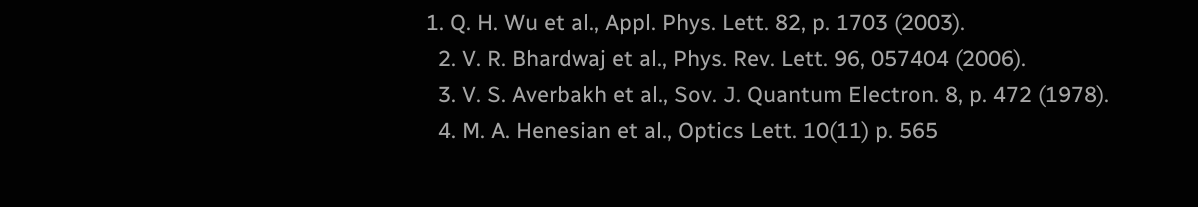1. Q. H. Wu et al., Appl. Phys. Lett. 82, p. 1703 (2003).
  2. V. R. Bhardwaj et al., Phys. Rev. Lett. 96, 057404 (2006).
  3. V. S. Averbakh et al., Sov. J. Quantum Electron. 8, p. 472 (1978).
  4. M. A. Henesian et al., Optics Lett. 10(11) p. 565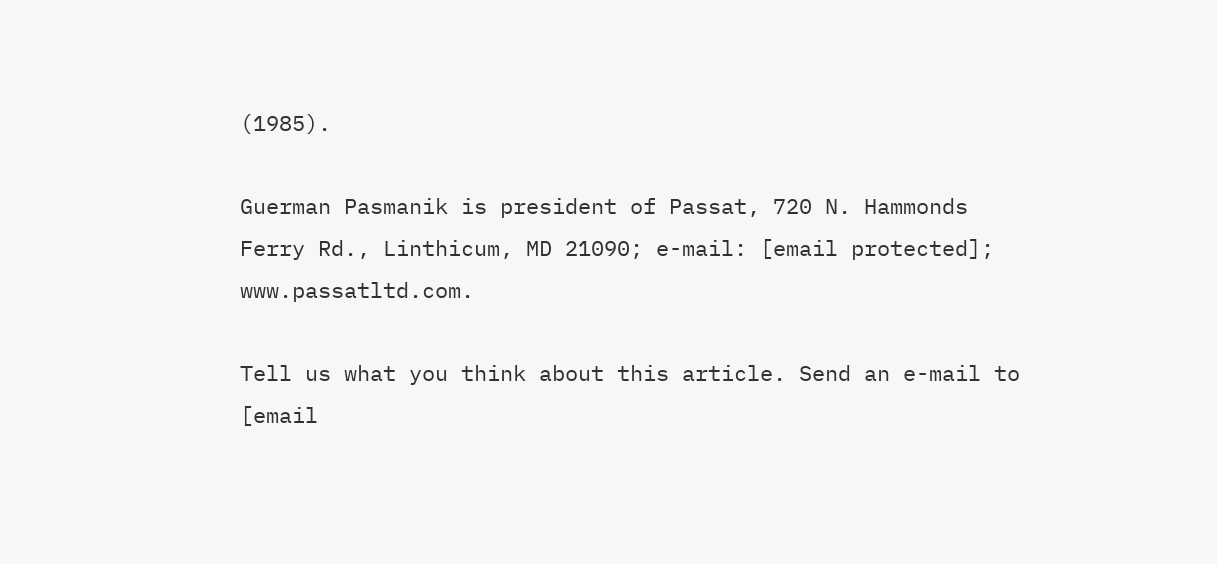(1985).

Guerman Pasmanik is president of Passat, 720 N. Hammonds Ferry Rd., Linthicum, MD 21090; e-mail: [email protected]; www.passatltd.com.

Tell us what you think about this article. Send an e-mail to [email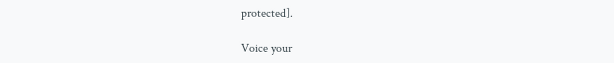protected].

Voice your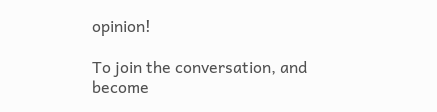opinion!

To join the conversation, and become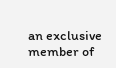an exclusive member of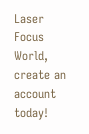Laser Focus World, create an account today!